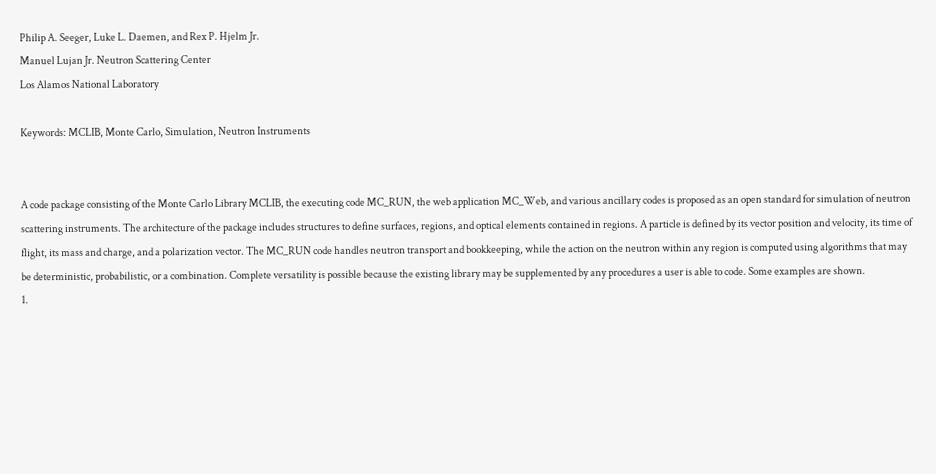Philip A. Seeger, Luke L. Daemen, and Rex P. Hjelm Jr.
Manuel Lujan Jr. Neutron Scattering Center
Los Alamos National Laboratory

Keywords: MCLIB, Monte Carlo, Simulation, Neutron Instruments


A code package consisting of the Monte Carlo Library MCLIB, the executing code MC_RUN, the web application MC_Web, and various ancillary codes is proposed as an open standard for simulation of neutron scattering instruments. The architecture of the package includes structures to define surfaces, regions, and optical elements contained in regions. A particle is defined by its vector position and velocity, its time of flight, its mass and charge, and a polarization vector. The MC_RUN code handles neutron transport and bookkeeping, while the action on the neutron within any region is computed using algorithms that may be deterministic, probabilistic, or a combination. Complete versatility is possible because the existing library may be supplemented by any procedures a user is able to code. Some examples are shown.
1.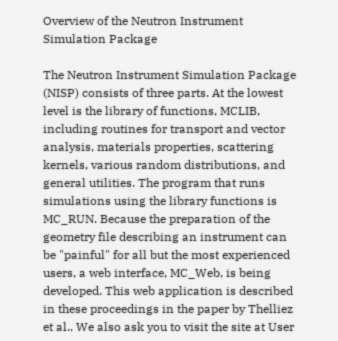Overview of the Neutron Instrument Simulation Package

The Neutron Instrument Simulation Package (NISP) consists of three parts. At the lowest level is the library of functions, MCLIB, including routines for transport and vector analysis, materials properties, scattering kernels, various random distributions, and general utilities. The program that runs simulations using the library functions is MC_RUN. Because the preparation of the geometry file describing an instrument can be "painful" for all but the most experienced users, a web interface, MC_Web, is being developed. This web application is described in these proceedings in the paper by Thelliez et al.. We also ask you to visit the site at User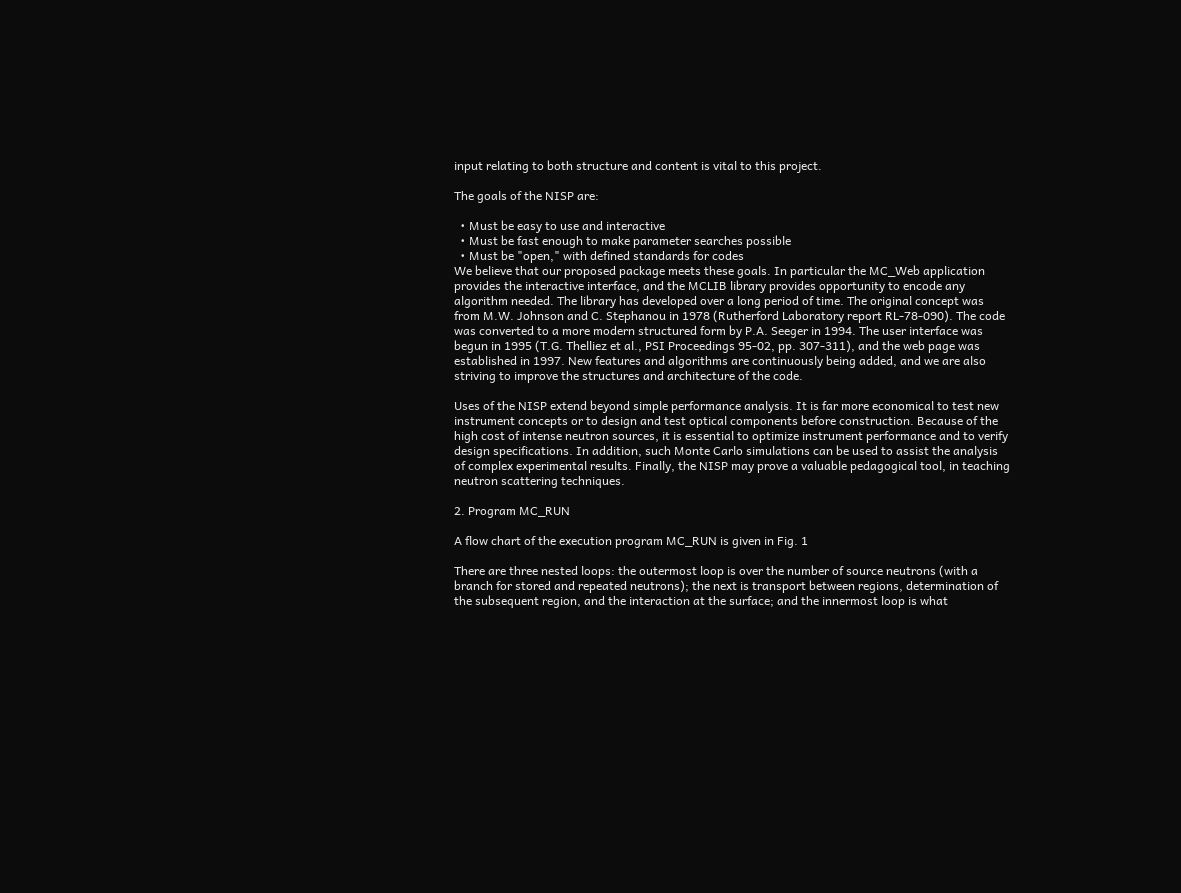input relating to both structure and content is vital to this project.

The goals of the NISP are:

  • Must be easy to use and interactive
  • Must be fast enough to make parameter searches possible
  • Must be "open," with defined standards for codes
We believe that our proposed package meets these goals. In particular the MC_Web application provides the interactive interface, and the MCLIB library provides opportunity to encode any algorithm needed. The library has developed over a long period of time. The original concept was from M.W. Johnson and C. Stephanou in 1978 (Rutherford Laboratory report RL-78-090). The code was converted to a more modern structured form by P.A. Seeger in 1994. The user interface was begun in 1995 (T.G. Thelliez et al., PSI Proceedings 95-02, pp. 307-311), and the web page was established in 1997. New features and algorithms are continuously being added, and we are also striving to improve the structures and architecture of the code.

Uses of the NISP extend beyond simple performance analysis. It is far more economical to test new instrument concepts or to design and test optical components before construction. Because of the high cost of intense neutron sources, it is essential to optimize instrument performance and to verify design specifications. In addition, such Monte Carlo simulations can be used to assist the analysis of complex experimental results. Finally, the NISP may prove a valuable pedagogical tool, in teaching neutron scattering techniques.

2. Program MC_RUN

A flow chart of the execution program MC_RUN is given in Fig. 1

There are three nested loops: the outermost loop is over the number of source neutrons (with a branch for stored and repeated neutrons); the next is transport between regions, determination of the subsequent region, and the interaction at the surface; and the innermost loop is what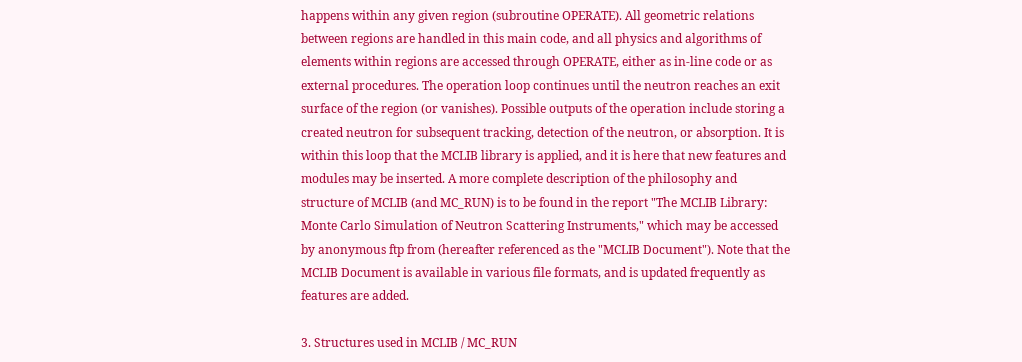happens within any given region (subroutine OPERATE). All geometric relations between regions are handled in this main code, and all physics and algorithms of elements within regions are accessed through OPERATE, either as in-line code or as external procedures. The operation loop continues until the neutron reaches an exit surface of the region (or vanishes). Possible outputs of the operation include storing a created neutron for subsequent tracking, detection of the neutron, or absorption. It is within this loop that the MCLIB library is applied, and it is here that new features and modules may be inserted. A more complete description of the philosophy and structure of MCLIB (and MC_RUN) is to be found in the report "The MCLIB Library: Monte Carlo Simulation of Neutron Scattering Instruments," which may be accessed by anonymous ftp from (hereafter referenced as the "MCLIB Document"). Note that the MCLIB Document is available in various file formats, and is updated frequently as features are added.

3. Structures used in MCLIB / MC_RUN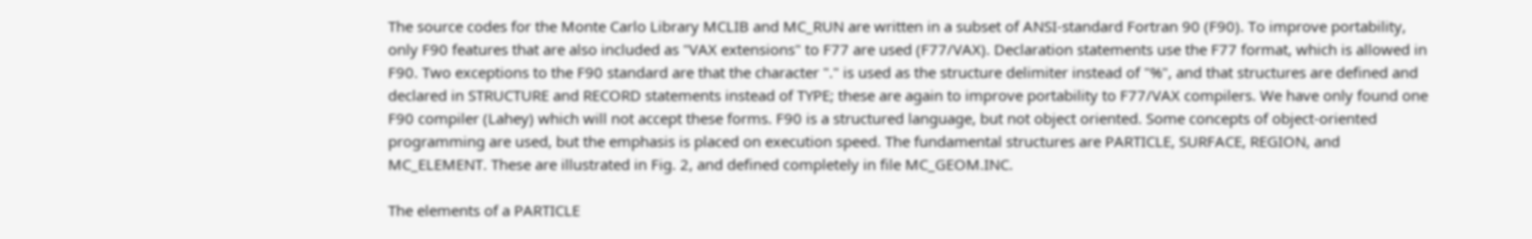The source codes for the Monte Carlo Library MCLIB and MC_RUN are written in a subset of ANSI-standard Fortran 90 (F90). To improve portability, only F90 features that are also included as "VAX extensions" to F77 are used (F77/VAX). Declaration statements use the F77 format, which is allowed in F90. Two exceptions to the F90 standard are that the character "." is used as the structure delimiter instead of "%", and that structures are defined and declared in STRUCTURE and RECORD statements instead of TYPE; these are again to improve portability to F77/VAX compilers. We have only found one F90 compiler (Lahey) which will not accept these forms. F90 is a structured language, but not object oriented. Some concepts of object-oriented programming are used, but the emphasis is placed on execution speed. The fundamental structures are PARTICLE, SURFACE, REGION, and MC_ELEMENT. These are illustrated in Fig. 2, and defined completely in file MC_GEOM.INC.

The elements of a PARTICLE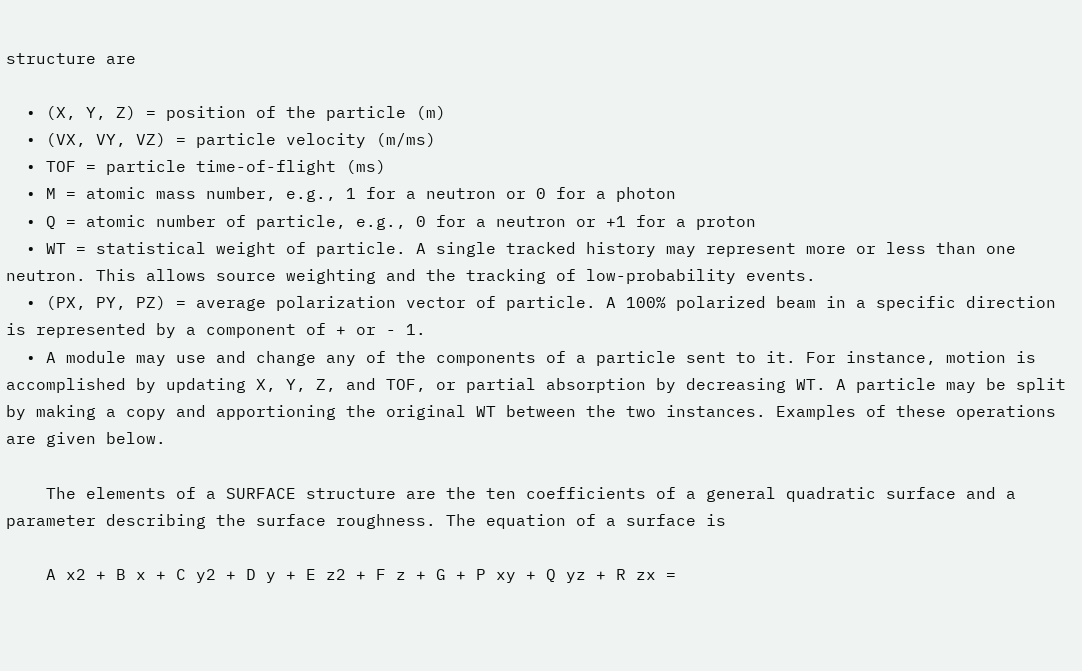structure are

  • (X, Y, Z) = position of the particle (m)
  • (VX, VY, VZ) = particle velocity (m/ms)
  • TOF = particle time-of-flight (ms)
  • M = atomic mass number, e.g., 1 for a neutron or 0 for a photon
  • Q = atomic number of particle, e.g., 0 for a neutron or +1 for a proton
  • WT = statistical weight of particle. A single tracked history may represent more or less than one neutron. This allows source weighting and the tracking of low-probability events.
  • (PX, PY, PZ) = average polarization vector of particle. A 100% polarized beam in a specific direction is represented by a component of + or - 1.
  • A module may use and change any of the components of a particle sent to it. For instance, motion is accomplished by updating X, Y, Z, and TOF, or partial absorption by decreasing WT. A particle may be split by making a copy and apportioning the original WT between the two instances. Examples of these operations are given below.

    The elements of a SURFACE structure are the ten coefficients of a general quadratic surface and a parameter describing the surface roughness. The equation of a surface is

    A x2 + B x + C y2 + D y + E z2 + F z + G + P xy + Q yz + R zx =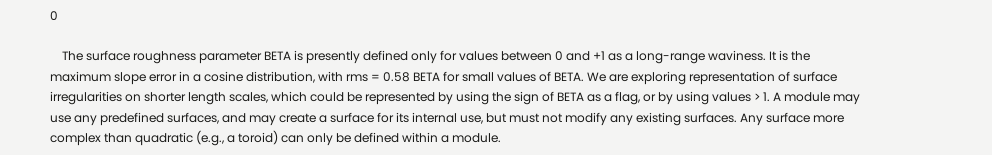0

    The surface roughness parameter BETA is presently defined only for values between 0 and +1 as a long-range waviness. It is the maximum slope error in a cosine distribution, with rms = 0.58 BETA for small values of BETA. We are exploring representation of surface irregularities on shorter length scales, which could be represented by using the sign of BETA as a flag, or by using values > 1. A module may use any predefined surfaces, and may create a surface for its internal use, but must not modify any existing surfaces. Any surface more complex than quadratic (e.g., a toroid) can only be defined within a module.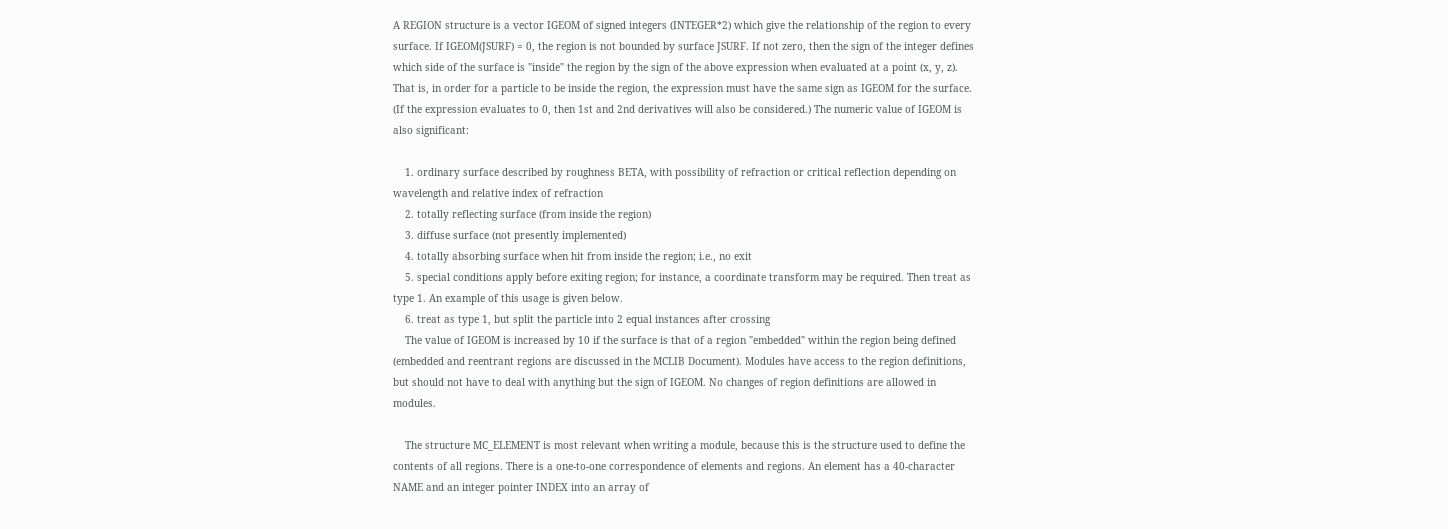A REGION structure is a vector IGEOM of signed integers (INTEGER*2) which give the relationship of the region to every surface. If IGEOM(JSURF) = 0, the region is not bounded by surface JSURF. If not zero, then the sign of the integer defines which side of the surface is "inside" the region by the sign of the above expression when evaluated at a point (x, y, z). That is, in order for a particle to be inside the region, the expression must have the same sign as IGEOM for the surface. (If the expression evaluates to 0, then 1st and 2nd derivatives will also be considered.) The numeric value of IGEOM is also significant:

    1. ordinary surface described by roughness BETA, with possibility of refraction or critical reflection depending on wavelength and relative index of refraction
    2. totally reflecting surface (from inside the region)
    3. diffuse surface (not presently implemented)
    4. totally absorbing surface when hit from inside the region; i.e., no exit
    5. special conditions apply before exiting region; for instance, a coordinate transform may be required. Then treat as type 1. An example of this usage is given below.
    6. treat as type 1, but split the particle into 2 equal instances after crossing
    The value of IGEOM is increased by 10 if the surface is that of a region "embedded" within the region being defined (embedded and reentrant regions are discussed in the MCLIB Document). Modules have access to the region definitions, but should not have to deal with anything but the sign of IGEOM. No changes of region definitions are allowed in modules.

    The structure MC_ELEMENT is most relevant when writing a module, because this is the structure used to define the contents of all regions. There is a one-to-one correspondence of elements and regions. An element has a 40-character NAME and an integer pointer INDEX into an array of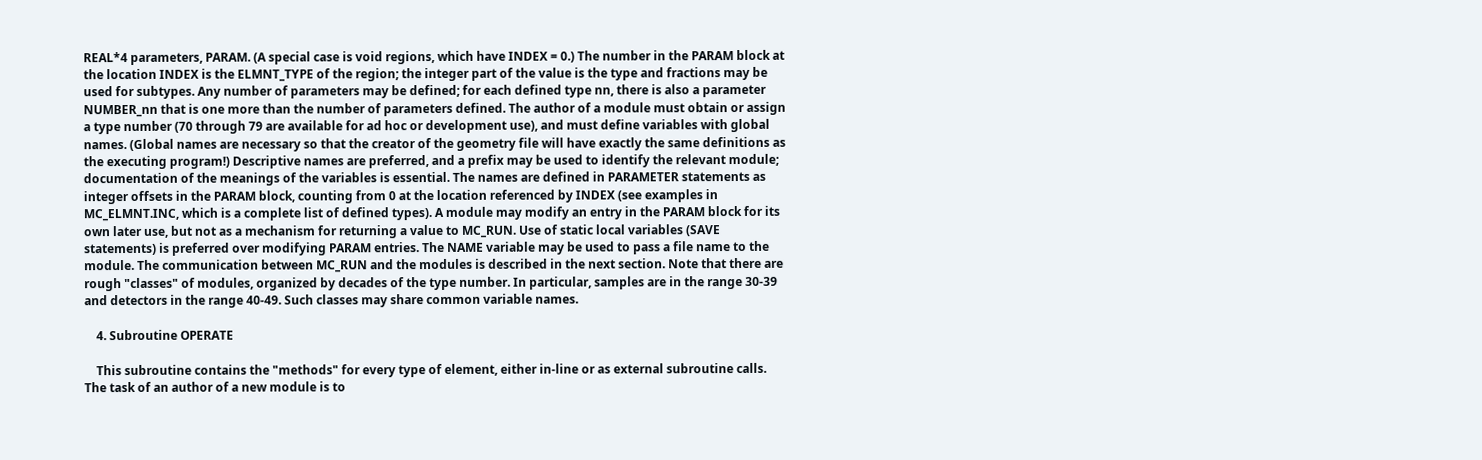REAL*4 parameters, PARAM. (A special case is void regions, which have INDEX = 0.) The number in the PARAM block at the location INDEX is the ELMNT_TYPE of the region; the integer part of the value is the type and fractions may be used for subtypes. Any number of parameters may be defined; for each defined type nn, there is also a parameter NUMBER_nn that is one more than the number of parameters defined. The author of a module must obtain or assign a type number (70 through 79 are available for ad hoc or development use), and must define variables with global names. (Global names are necessary so that the creator of the geometry file will have exactly the same definitions as the executing program!) Descriptive names are preferred, and a prefix may be used to identify the relevant module; documentation of the meanings of the variables is essential. The names are defined in PARAMETER statements as integer offsets in the PARAM block, counting from 0 at the location referenced by INDEX (see examples in MC_ELMNT.INC, which is a complete list of defined types). A module may modify an entry in the PARAM block for its own later use, but not as a mechanism for returning a value to MC_RUN. Use of static local variables (SAVE statements) is preferred over modifying PARAM entries. The NAME variable may be used to pass a file name to the module. The communication between MC_RUN and the modules is described in the next section. Note that there are rough "classes" of modules, organized by decades of the type number. In particular, samples are in the range 30-39 and detectors in the range 40-49. Such classes may share common variable names.

    4. Subroutine OPERATE

    This subroutine contains the "methods" for every type of element, either in-line or as external subroutine calls. The task of an author of a new module is to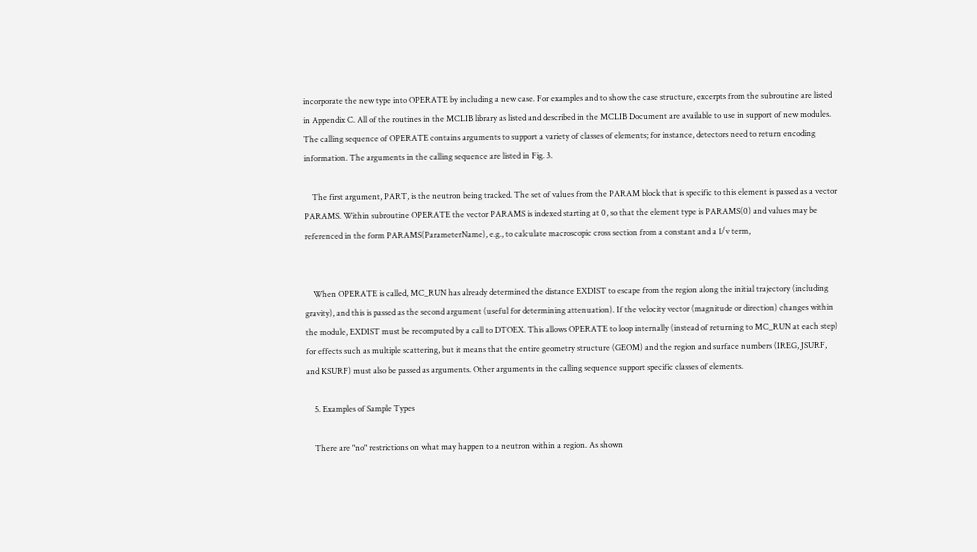incorporate the new type into OPERATE by including a new case. For examples and to show the case structure, excerpts from the subroutine are listed in Appendix C. All of the routines in the MCLIB library as listed and described in the MCLIB Document are available to use in support of new modules. The calling sequence of OPERATE contains arguments to support a variety of classes of elements; for instance, detectors need to return encoding information. The arguments in the calling sequence are listed in Fig. 3.

    The first argument, PART, is the neutron being tracked. The set of values from the PARAM block that is specific to this element is passed as a vector PARAMS. Within subroutine OPERATE the vector PARAMS is indexed starting at 0, so that the element type is PARAMS(0) and values may be referenced in the form PARAMS(ParameterName), e.g., to calculate macroscopic cross section from a constant and a 1/v term,


    When OPERATE is called, MC_RUN has already determined the distance EXDIST to escape from the region along the initial trajectory (including gravity), and this is passed as the second argument (useful for determining attenuation). If the velocity vector (magnitude or direction) changes within the module, EXDIST must be recomputed by a call to DTOEX. This allows OPERATE to loop internally (instead of returning to MC_RUN at each step) for effects such as multiple scattering, but it means that the entire geometry structure (GEOM) and the region and surface numbers (IREG, JSURF, and KSURF) must also be passed as arguments. Other arguments in the calling sequence support specific classes of elements.

    5. Examples of Sample Types

    There are "no" restrictions on what may happen to a neutron within a region. As shown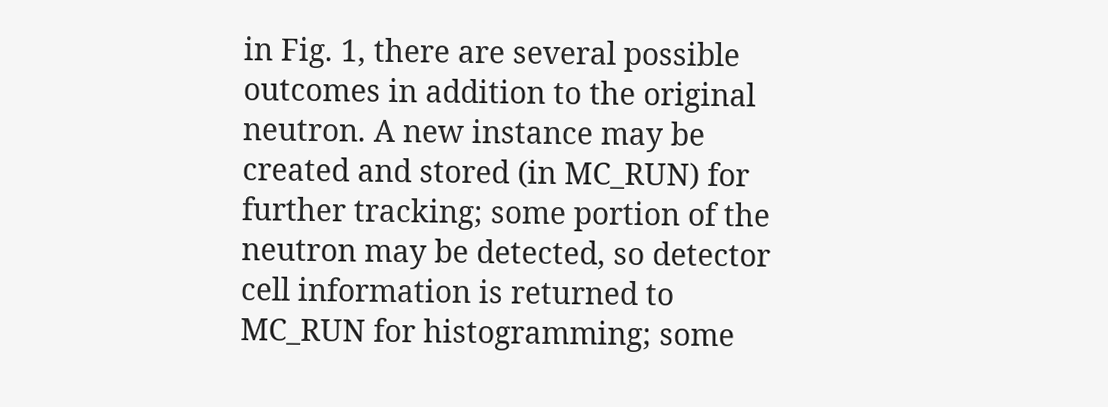in Fig. 1, there are several possible outcomes in addition to the original neutron. A new instance may be created and stored (in MC_RUN) for further tracking; some portion of the neutron may be detected, so detector cell information is returned to MC_RUN for histogramming; some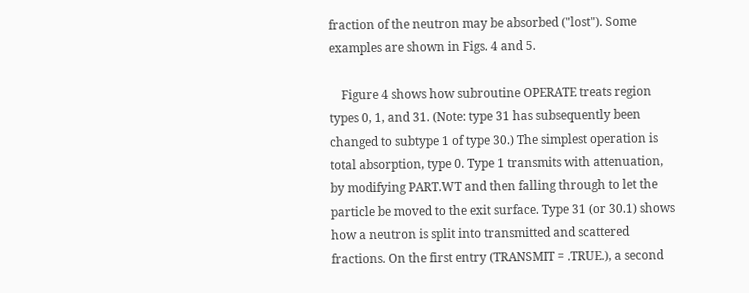fraction of the neutron may be absorbed ("lost"). Some examples are shown in Figs. 4 and 5.

    Figure 4 shows how subroutine OPERATE treats region types 0, 1, and 31. (Note: type 31 has subsequently been changed to subtype 1 of type 30.) The simplest operation is total absorption, type 0. Type 1 transmits with attenuation, by modifying PART.WT and then falling through to let the particle be moved to the exit surface. Type 31 (or 30.1) shows how a neutron is split into transmitted and scattered fractions. On the first entry (TRANSMIT = .TRUE.), a second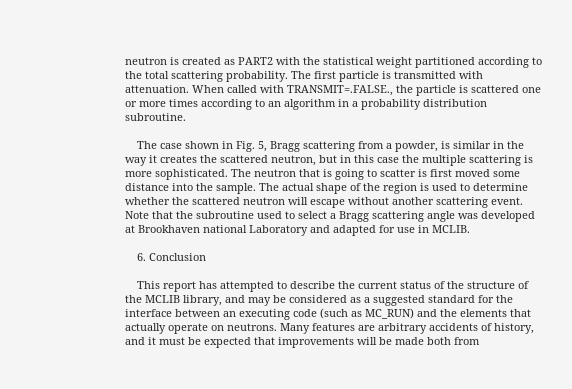neutron is created as PART2 with the statistical weight partitioned according to the total scattering probability. The first particle is transmitted with attenuation. When called with TRANSMIT=.FALSE., the particle is scattered one or more times according to an algorithm in a probability distribution subroutine.

    The case shown in Fig. 5, Bragg scattering from a powder, is similar in the way it creates the scattered neutron, but in this case the multiple scattering is more sophisticated. The neutron that is going to scatter is first moved some distance into the sample. The actual shape of the region is used to determine whether the scattered neutron will escape without another scattering event. Note that the subroutine used to select a Bragg scattering angle was developed at Brookhaven national Laboratory and adapted for use in MCLIB.

    6. Conclusion

    This report has attempted to describe the current status of the structure of the MCLIB library, and may be considered as a suggested standard for the interface between an executing code (such as MC_RUN) and the elements that actually operate on neutrons. Many features are arbitrary accidents of history, and it must be expected that improvements will be made both from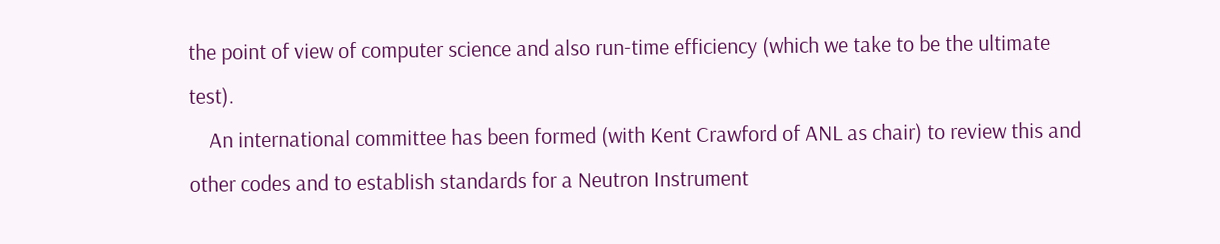the point of view of computer science and also run-time efficiency (which we take to be the ultimate test).
    An international committee has been formed (with Kent Crawford of ANL as chair) to review this and other codes and to establish standards for a Neutron Instrument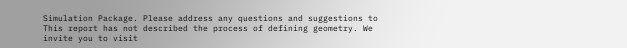Simulation Package. Please address any questions and suggestions to This report has not described the process of defining geometry. We invite you to visit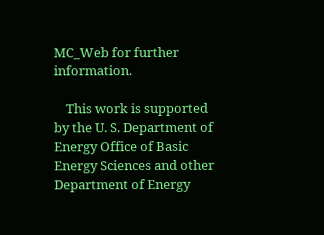MC_Web for further information.

    This work is supported by the U. S. Department of Energy Office of Basic Energy Sciences and other Department of Energy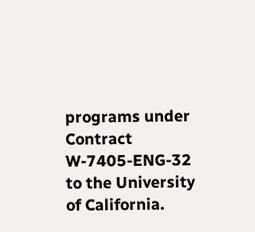programs under Contract W-7405-ENG-32 to the University of California.